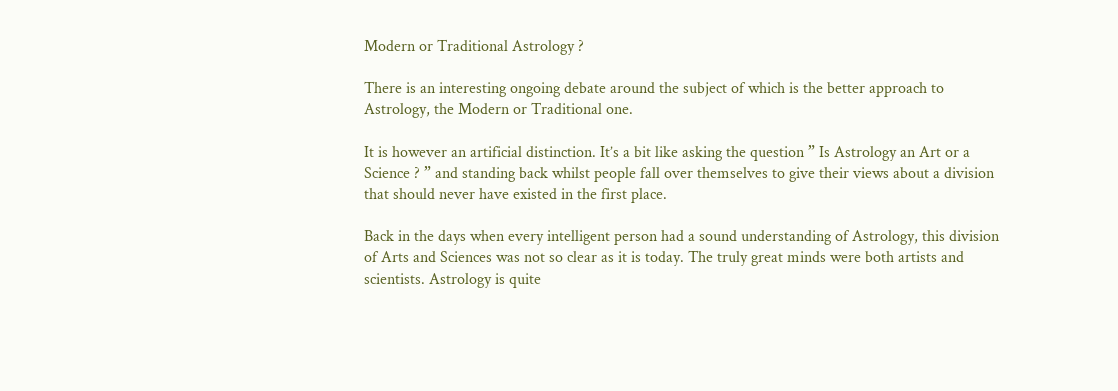Modern or Traditional Astrology ?

There is an interesting ongoing debate around the subject of which is the better approach to Astrology, the Modern or Traditional one.

It is however an artificial distinction. It’s a bit like asking the question ” Is Astrology an Art or a Science ? ” and standing back whilst people fall over themselves to give their views about a division that should never have existed in the first place.

Back in the days when every intelligent person had a sound understanding of Astrology, this division of Arts and Sciences was not so clear as it is today. The truly great minds were both artists and scientists. Astrology is quite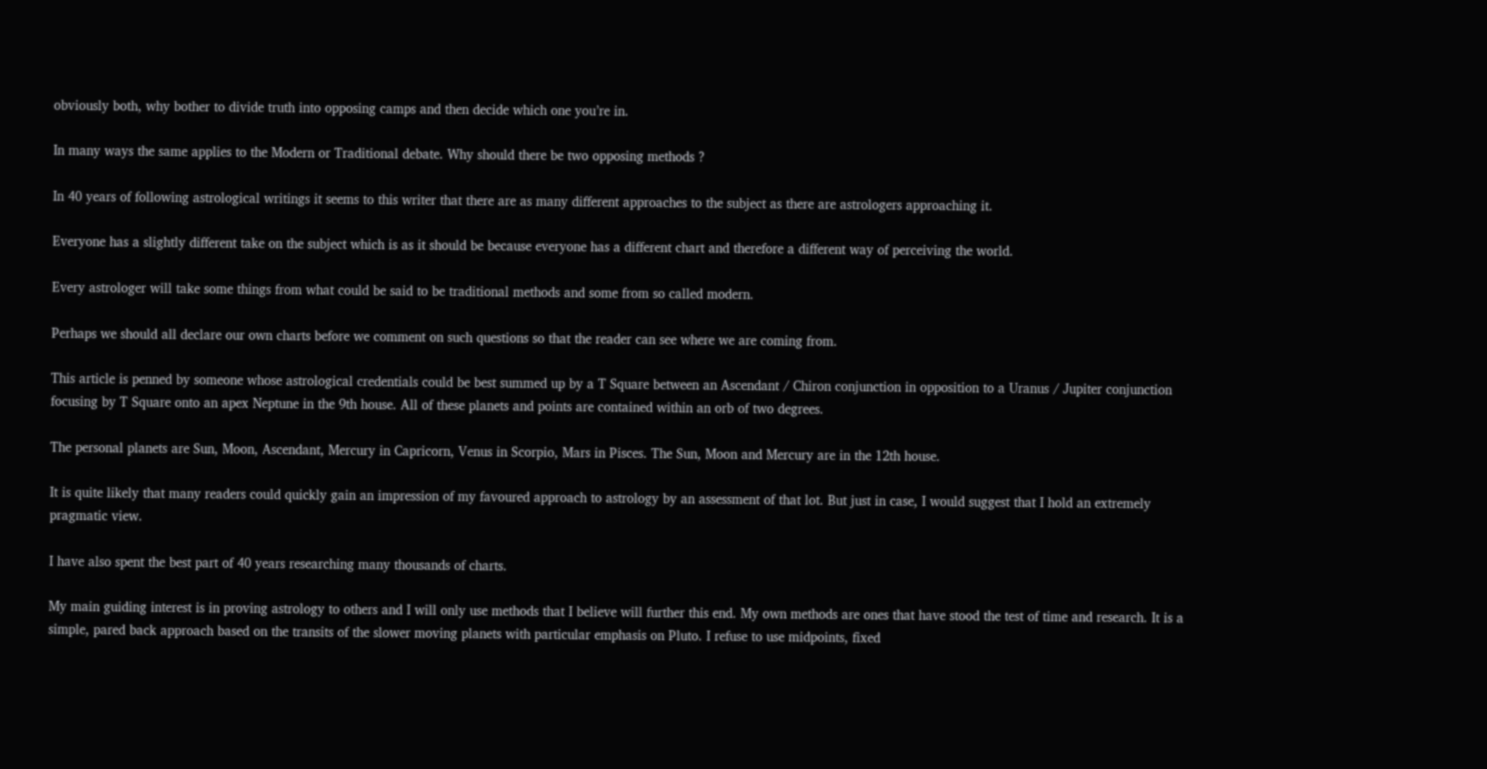obviously both, why bother to divide truth into opposing camps and then decide which one you’re in.

In many ways the same applies to the Modern or Traditional debate. Why should there be two opposing methods ?

In 40 years of following astrological writings it seems to this writer that there are as many different approaches to the subject as there are astrologers approaching it.

Everyone has a slightly different take on the subject which is as it should be because everyone has a different chart and therefore a different way of perceiving the world.

Every astrologer will take some things from what could be said to be traditional methods and some from so called modern.

Perhaps we should all declare our own charts before we comment on such questions so that the reader can see where we are coming from.

This article is penned by someone whose astrological credentials could be best summed up by a T Square between an Ascendant / Chiron conjunction in opposition to a Uranus / Jupiter conjunction focusing by T Square onto an apex Neptune in the 9th house. All of these planets and points are contained within an orb of two degrees.

The personal planets are Sun, Moon, Ascendant, Mercury in Capricorn, Venus in Scorpio, Mars in Pisces. The Sun, Moon and Mercury are in the 12th house.

It is quite likely that many readers could quickly gain an impression of my favoured approach to astrology by an assessment of that lot. But just in case, I would suggest that I hold an extremely pragmatic view.

I have also spent the best part of 40 years researching many thousands of charts.

My main guiding interest is in proving astrology to others and I will only use methods that I believe will further this end. My own methods are ones that have stood the test of time and research. It is a simple, pared back approach based on the transits of the slower moving planets with particular emphasis on Pluto. I refuse to use midpoints, fixed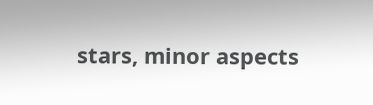stars, minor aspects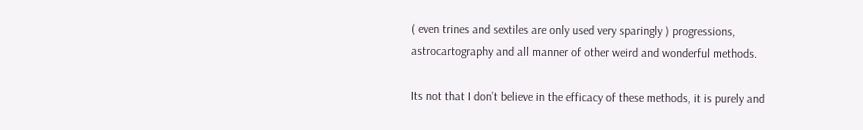( even trines and sextiles are only used very sparingly ) progressions, astrocartography and all manner of other weird and wonderful methods.

Its not that I don’t believe in the efficacy of these methods, it is purely and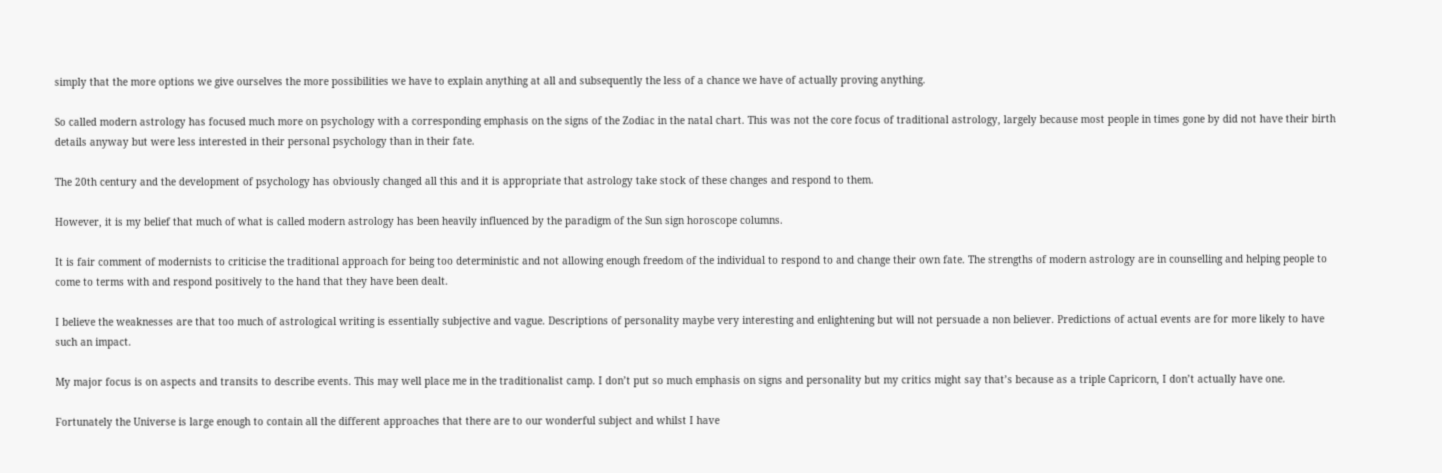simply that the more options we give ourselves the more possibilities we have to explain anything at all and subsequently the less of a chance we have of actually proving anything.

So called modern astrology has focused much more on psychology with a corresponding emphasis on the signs of the Zodiac in the natal chart. This was not the core focus of traditional astrology, largely because most people in times gone by did not have their birth details anyway but were less interested in their personal psychology than in their fate.

The 20th century and the development of psychology has obviously changed all this and it is appropriate that astrology take stock of these changes and respond to them.

However, it is my belief that much of what is called modern astrology has been heavily influenced by the paradigm of the Sun sign horoscope columns.

It is fair comment of modernists to criticise the traditional approach for being too deterministic and not allowing enough freedom of the individual to respond to and change their own fate. The strengths of modern astrology are in counselling and helping people to come to terms with and respond positively to the hand that they have been dealt.

I believe the weaknesses are that too much of astrological writing is essentially subjective and vague. Descriptions of personality maybe very interesting and enlightening but will not persuade a non believer. Predictions of actual events are for more likely to have such an impact.

My major focus is on aspects and transits to describe events. This may well place me in the traditionalist camp. I don’t put so much emphasis on signs and personality but my critics might say that’s because as a triple Capricorn, I don’t actually have one.

Fortunately the Universe is large enough to contain all the different approaches that there are to our wonderful subject and whilst I have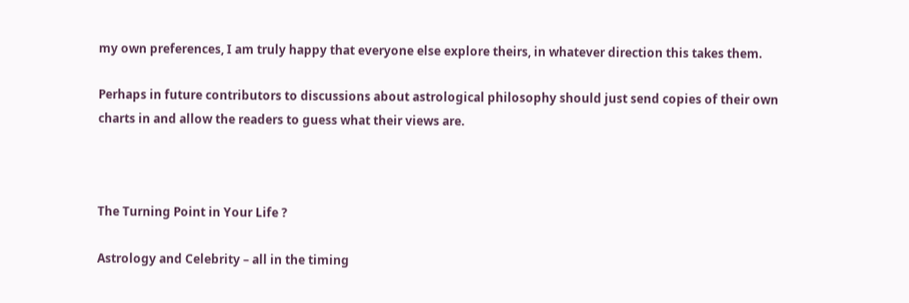my own preferences, I am truly happy that everyone else explore theirs, in whatever direction this takes them.

Perhaps in future contributors to discussions about astrological philosophy should just send copies of their own charts in and allow the readers to guess what their views are.



The Turning Point in Your Life ?

Astrology and Celebrity – all in the timing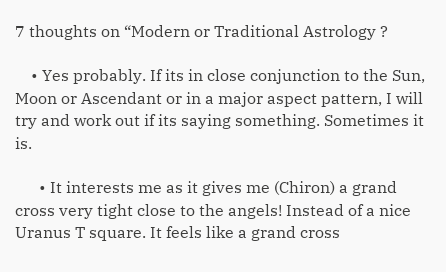7 thoughts on “Modern or Traditional Astrology ?

    • Yes probably. If its in close conjunction to the Sun, Moon or Ascendant or in a major aspect pattern, I will try and work out if its saying something. Sometimes it is.

      • It interests me as it gives me (Chiron) a grand cross very tight close to the angels! Instead of a nice Uranus T square. It feels like a grand cross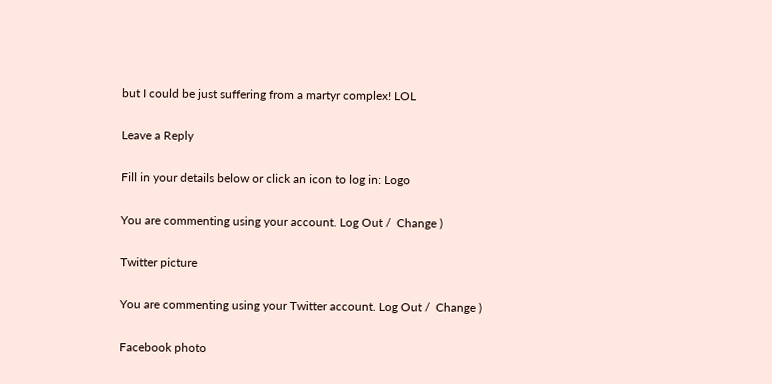but I could be just suffering from a martyr complex! LOL

Leave a Reply

Fill in your details below or click an icon to log in: Logo

You are commenting using your account. Log Out /  Change )

Twitter picture

You are commenting using your Twitter account. Log Out /  Change )

Facebook photo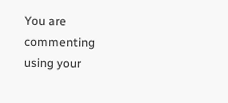You are commenting using your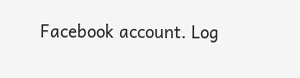Facebook account. Log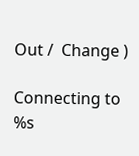Out /  Change )

Connecting to %s